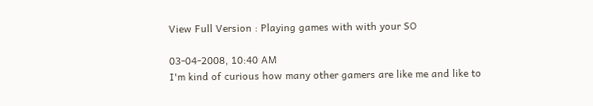View Full Version : Playing games with with your SO

03-04-2008, 10:40 AM
I'm kind of curious how many other gamers are like me and like to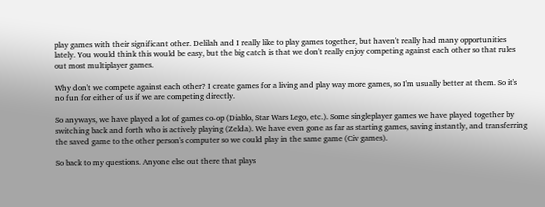play games with their significant other. Delilah and I really like to play games together, but haven't really had many opportunities lately. You would think this would be easy, but the big catch is that we don't really enjoy competing against each other so that rules out most multiplayer games.

Why don't we compete against each other? I create games for a living and play way more games, so I'm usually better at them. So it's no fun for either of us if we are competing directly.

So anyways, we have played a lot of games co-op (Diablo, Star Wars Lego, etc.). Some singleplayer games we have played together by switching back and forth who is actively playing (Zelda). We have even gone as far as starting games, saving instantly, and transferring the saved game to the other person's computer so we could play in the same game (Civ games).

So back to my questions. Anyone else out there that plays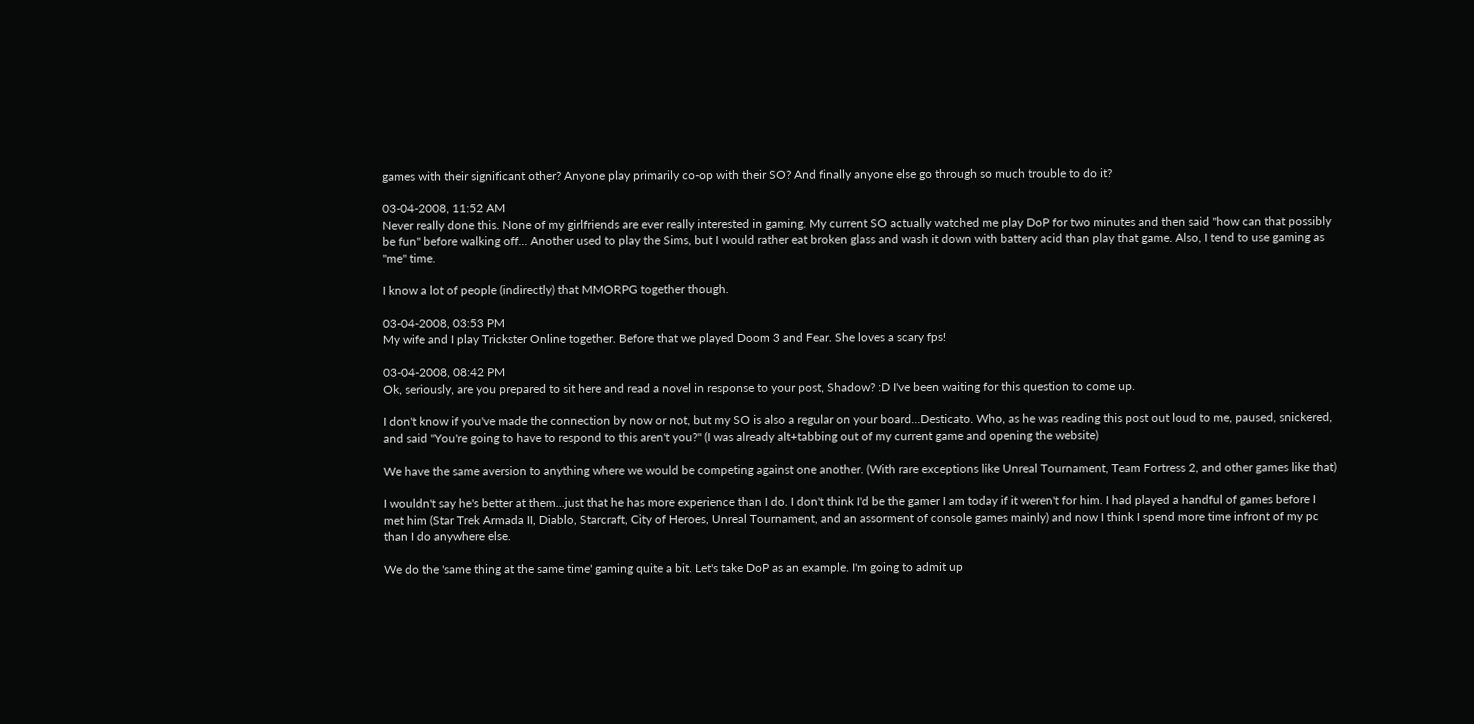games with their significant other? Anyone play primarily co-op with their SO? And finally anyone else go through so much trouble to do it?

03-04-2008, 11:52 AM
Never really done this. None of my girlfriends are ever really interested in gaming. My current SO actually watched me play DoP for two minutes and then said "how can that possibly be fun" before walking off... Another used to play the Sims, but I would rather eat broken glass and wash it down with battery acid than play that game. Also, I tend to use gaming as "me" time.

I know a lot of people (indirectly) that MMORPG together though.

03-04-2008, 03:53 PM
My wife and I play Trickster Online together. Before that we played Doom 3 and Fear. She loves a scary fps!

03-04-2008, 08:42 PM
Ok, seriously, are you prepared to sit here and read a novel in response to your post, Shadow? :D I've been waiting for this question to come up.

I don't know if you've made the connection by now or not, but my SO is also a regular on your board...Desticato. Who, as he was reading this post out loud to me, paused, snickered, and said "You're going to have to respond to this aren't you?" (I was already alt+tabbing out of my current game and opening the website)

We have the same aversion to anything where we would be competing against one another. (With rare exceptions like Unreal Tournament, Team Fortress 2, and other games like that)

I wouldn't say he's better at them...just that he has more experience than I do. I don't think I'd be the gamer I am today if it weren't for him. I had played a handful of games before I met him (Star Trek Armada II, Diablo, Starcraft, City of Heroes, Unreal Tournament, and an assorment of console games mainly) and now I think I spend more time infront of my pc than I do anywhere else.

We do the 'same thing at the same time' gaming quite a bit. Let's take DoP as an example. I'm going to admit up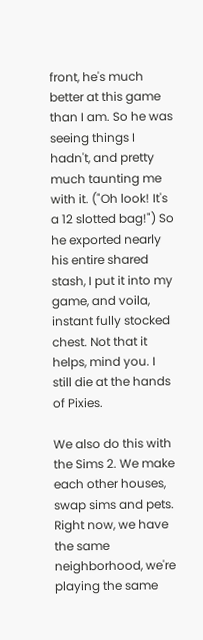front, he's much better at this game than I am. So he was seeing things I hadn't, and pretty much taunting me with it. ("Oh look! It's a 12 slotted bag!") So he exported nearly his entire shared stash, I put it into my game, and voila, instant fully stocked chest. Not that it helps, mind you. I still die at the hands of Pixies.

We also do this with the Sims 2. We make each other houses, swap sims and pets. Right now, we have the same neighborhood, we're playing the same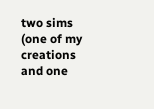two sims (one of my creations and one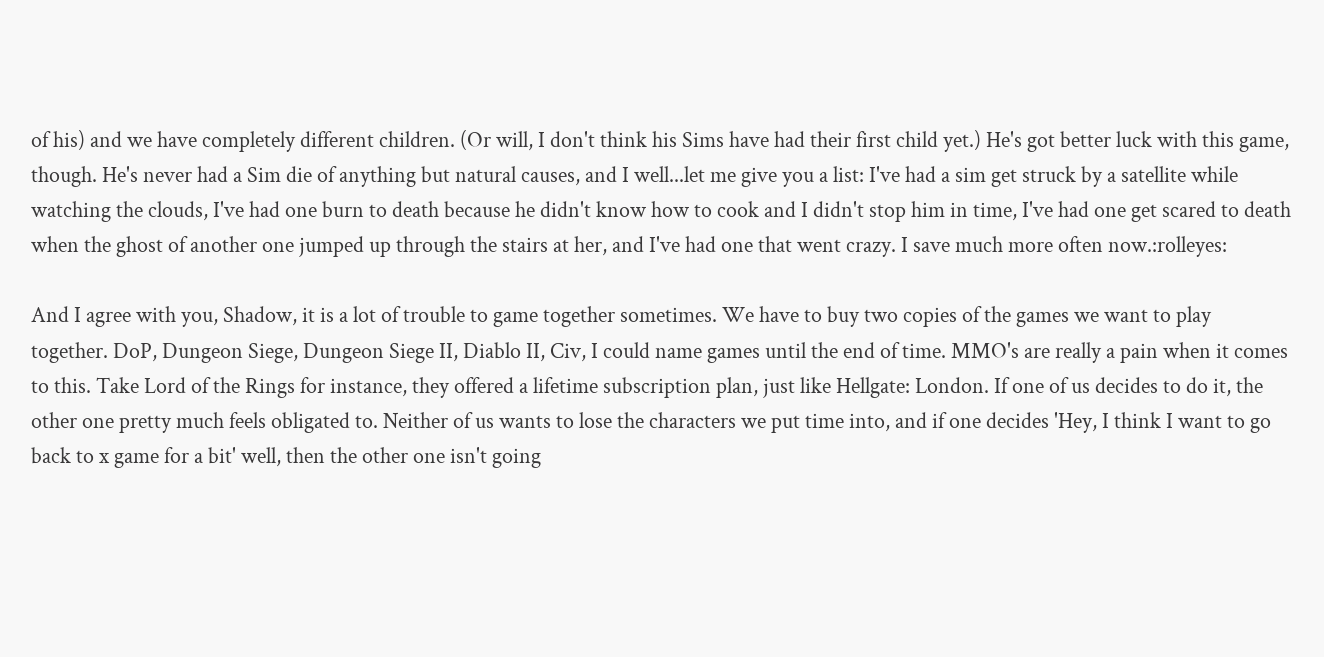of his) and we have completely different children. (Or will, I don't think his Sims have had their first child yet.) He's got better luck with this game, though. He's never had a Sim die of anything but natural causes, and I well...let me give you a list: I've had a sim get struck by a satellite while watching the clouds, I've had one burn to death because he didn't know how to cook and I didn't stop him in time, I've had one get scared to death when the ghost of another one jumped up through the stairs at her, and I've had one that went crazy. I save much more often now.:rolleyes:

And I agree with you, Shadow, it is a lot of trouble to game together sometimes. We have to buy two copies of the games we want to play together. DoP, Dungeon Siege, Dungeon Siege II, Diablo II, Civ, I could name games until the end of time. MMO's are really a pain when it comes to this. Take Lord of the Rings for instance, they offered a lifetime subscription plan, just like Hellgate: London. If one of us decides to do it, the other one pretty much feels obligated to. Neither of us wants to lose the characters we put time into, and if one decides 'Hey, I think I want to go back to x game for a bit' well, then the other one isn't going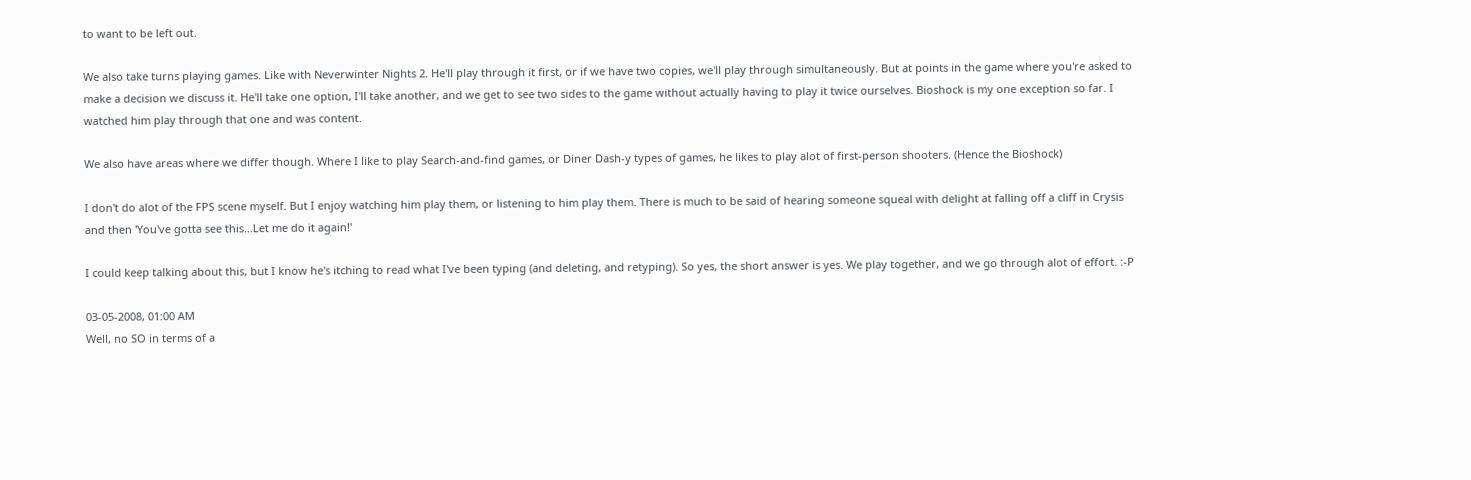to want to be left out.

We also take turns playing games. Like with Neverwinter Nights 2. He'll play through it first, or if we have two copies, we'll play through simultaneously. But at points in the game where you're asked to make a decision we discuss it. He'll take one option, I'll take another, and we get to see two sides to the game without actually having to play it twice ourselves. Bioshock is my one exception so far. I watched him play through that one and was content.

We also have areas where we differ though. Where I like to play Search-and-find games, or Diner Dash-y types of games, he likes to play alot of first-person shooters. (Hence the Bioshock)

I don't do alot of the FPS scene myself. But I enjoy watching him play them, or listening to him play them. There is much to be said of hearing someone squeal with delight at falling off a cliff in Crysis and then 'You've gotta see this...Let me do it again!'

I could keep talking about this, but I know he's itching to read what I've been typing (and deleting, and retyping). So yes, the short answer is yes. We play together, and we go through alot of effort. :-P

03-05-2008, 01:00 AM
Well, no SO in terms of a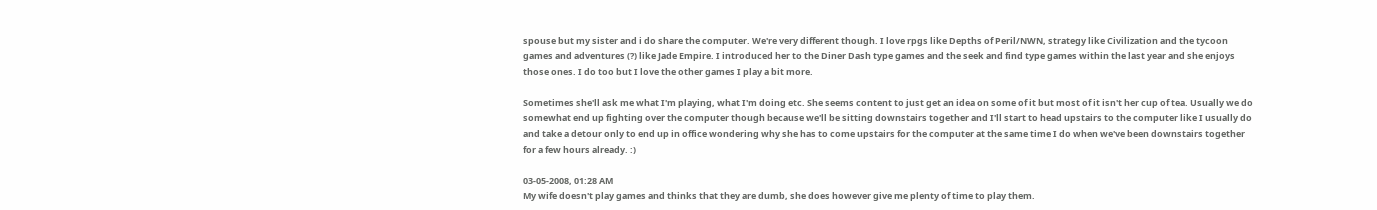spouse but my sister and i do share the computer. We're very different though. I love rpgs like Depths of Peril/NWN, strategy like Civilization and the tycoon games and adventures (?) like Jade Empire. I introduced her to the Diner Dash type games and the seek and find type games within the last year and she enjoys those ones. I do too but I love the other games I play a bit more.

Sometimes she'll ask me what I'm playing, what I'm doing etc. She seems content to just get an idea on some of it but most of it isn't her cup of tea. Usually we do somewhat end up fighting over the computer though because we'll be sitting downstairs together and I'll start to head upstairs to the computer like I usually do and take a detour only to end up in office wondering why she has to come upstairs for the computer at the same time I do when we've been downstairs together for a few hours already. :)

03-05-2008, 01:28 AM
My wife doesn't play games and thinks that they are dumb, she does however give me plenty of time to play them.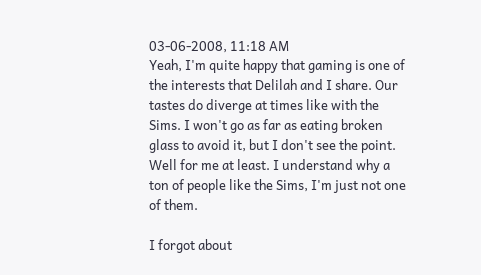03-06-2008, 11:18 AM
Yeah, I'm quite happy that gaming is one of the interests that Delilah and I share. Our tastes do diverge at times like with the Sims. I won't go as far as eating broken glass to avoid it, but I don't see the point. Well for me at least. I understand why a ton of people like the Sims, I'm just not one of them.

I forgot about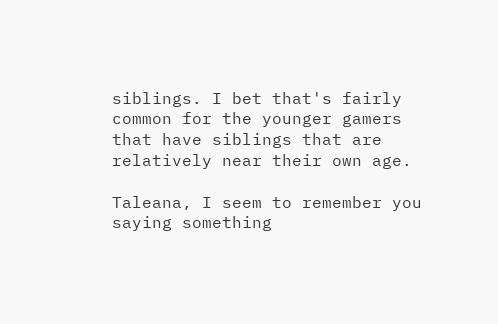siblings. I bet that's fairly common for the younger gamers that have siblings that are relatively near their own age.

Taleana, I seem to remember you saying something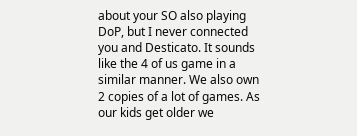about your SO also playing DoP, but I never connected you and Desticato. It sounds like the 4 of us game in a similar manner. We also own 2 copies of a lot of games. As our kids get older we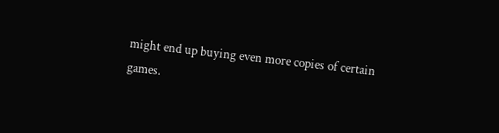might end up buying even more copies of certain games.